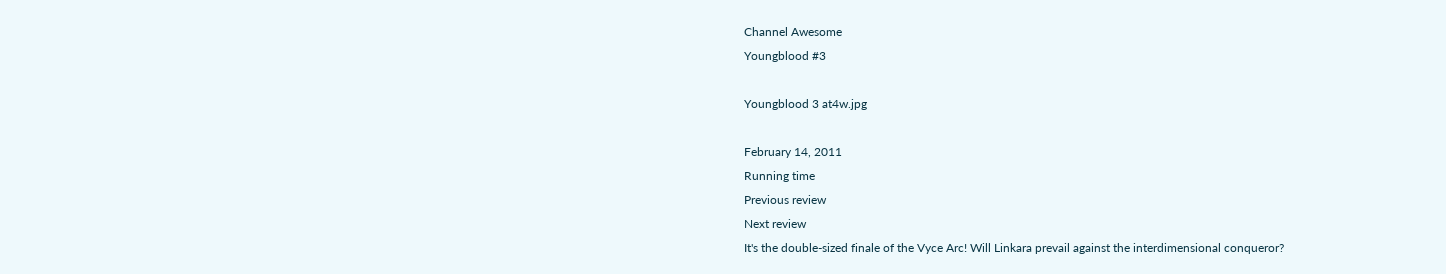Channel Awesome
Youngblood #3

Youngblood 3 at4w.jpg

February 14, 2011
Running time
Previous review
Next review
It's the double-sized finale of the Vyce Arc! Will Linkara prevail against the interdimensional conqueror?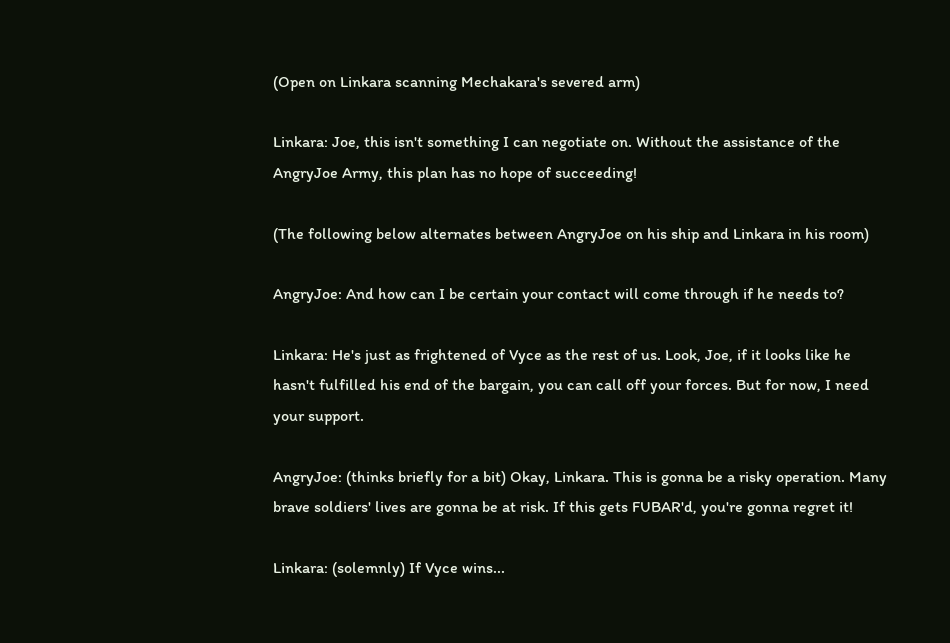(Open on Linkara scanning Mechakara's severed arm)

Linkara: Joe, this isn't something I can negotiate on. Without the assistance of the AngryJoe Army, this plan has no hope of succeeding!

(The following below alternates between AngryJoe on his ship and Linkara in his room)

AngryJoe: And how can I be certain your contact will come through if he needs to?

Linkara: He's just as frightened of Vyce as the rest of us. Look, Joe, if it looks like he hasn't fulfilled his end of the bargain, you can call off your forces. But for now, I need your support.

AngryJoe: (thinks briefly for a bit) Okay, Linkara. This is gonna be a risky operation. Many brave soldiers' lives are gonna be at risk. If this gets FUBAR'd, you're gonna regret it!

Linkara: (solemnly) If Vyce wins...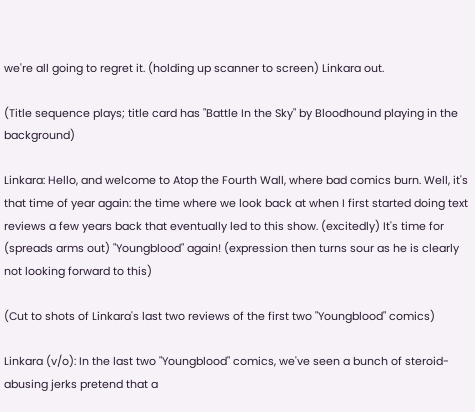we're all going to regret it. (holding up scanner to screen) Linkara out.

(Title sequence plays; title card has "Battle In the Sky" by Bloodhound playing in the background)

Linkara: Hello, and welcome to Atop the Fourth Wall, where bad comics burn. Well, it's that time of year again: the time where we look back at when I first started doing text reviews a few years back that eventually led to this show. (excitedly) It's time for (spreads arms out) "Youngblood" again! (expression then turns sour as he is clearly not looking forward to this)

(Cut to shots of Linkara's last two reviews of the first two "Youngblood" comics)

Linkara (v/o): In the last two "Youngblood" comics, we've seen a bunch of steroid-abusing jerks pretend that a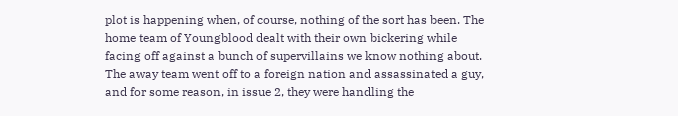plot is happening when, of course, nothing of the sort has been. The home team of Youngblood dealt with their own bickering while facing off against a bunch of supervillains we know nothing about. The away team went off to a foreign nation and assassinated a guy, and for some reason, in issue 2, they were handling the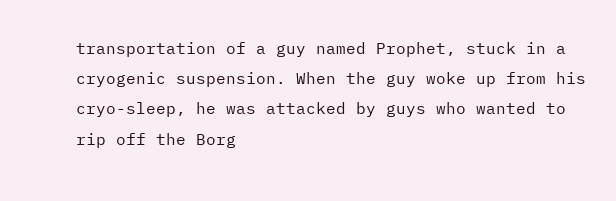transportation of a guy named Prophet, stuck in a cryogenic suspension. When the guy woke up from his cryo-sleep, he was attacked by guys who wanted to rip off the Borg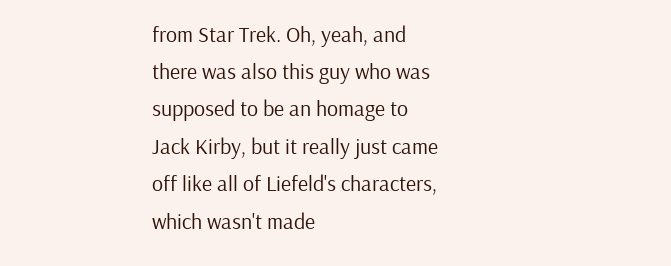from Star Trek. Oh, yeah, and there was also this guy who was supposed to be an homage to Jack Kirby, but it really just came off like all of Liefeld's characters, which wasn't made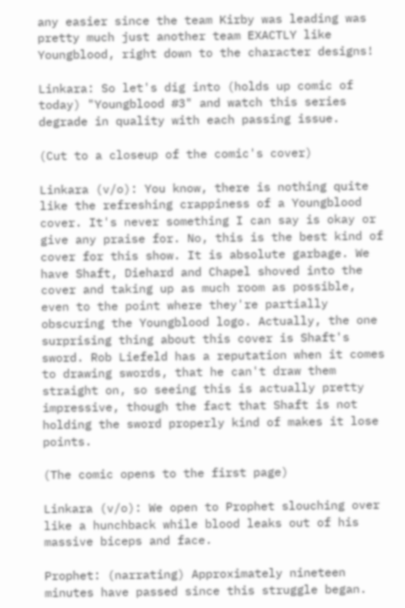any easier since the team Kirby was leading was pretty much just another team EXACTLY like Youngblood, right down to the character designs!

Linkara: So let's dig into (holds up comic of today) "Youngblood #3" and watch this series degrade in quality with each passing issue.

(Cut to a closeup of the comic's cover)

Linkara (v/o): You know, there is nothing quite like the refreshing crappiness of a Youngblood cover. It's never something I can say is okay or give any praise for. No, this is the best kind of cover for this show. It is absolute garbage. We have Shaft, Diehard and Chapel shoved into the cover and taking up as much room as possible, even to the point where they're partially obscuring the Youngblood logo. Actually, the one surprising thing about this cover is Shaft's sword. Rob Liefeld has a reputation when it comes to drawing swords, that he can't draw them straight on, so seeing this is actually pretty impressive, though the fact that Shaft is not holding the sword properly kind of makes it lose points.

(The comic opens to the first page)

Linkara (v/o): We open to Prophet slouching over like a hunchback while blood leaks out of his massive biceps and face.

Prophet: (narrating) Approximately nineteen minutes have passed since this struggle began.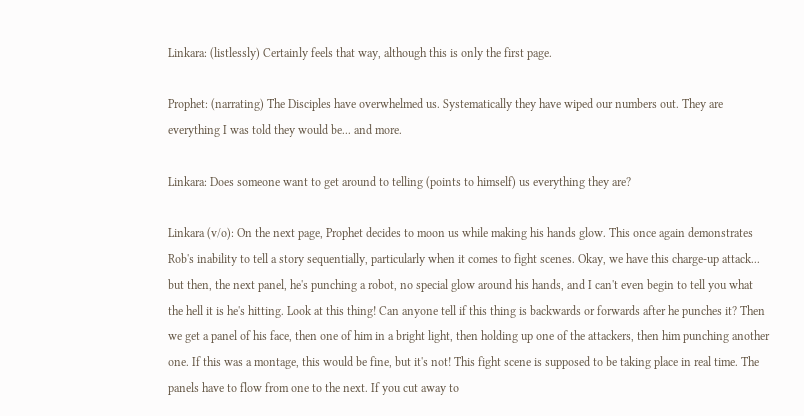Linkara: (listlessly) Certainly feels that way, although this is only the first page.

Prophet: (narrating) The Disciples have overwhelmed us. Systematically they have wiped our numbers out. They are everything I was told they would be... and more.

Linkara: Does someone want to get around to telling (points to himself) us everything they are?

Linkara (v/o): On the next page, Prophet decides to moon us while making his hands glow. This once again demonstrates Rob's inability to tell a story sequentially, particularly when it comes to fight scenes. Okay, we have this charge-up attack... but then, the next panel, he's punching a robot, no special glow around his hands, and I can't even begin to tell you what the hell it is he's hitting. Look at this thing! Can anyone tell if this thing is backwards or forwards after he punches it? Then we get a panel of his face, then one of him in a bright light, then holding up one of the attackers, then him punching another one. If this was a montage, this would be fine, but it's not! This fight scene is supposed to be taking place in real time. The panels have to flow from one to the next. If you cut away to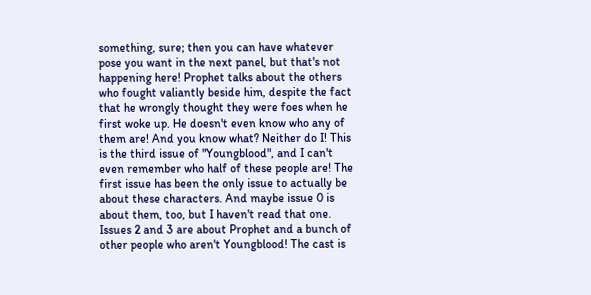something, sure; then you can have whatever pose you want in the next panel, but that's not happening here! Prophet talks about the others who fought valiantly beside him, despite the fact that he wrongly thought they were foes when he first woke up. He doesn't even know who any of them are! And you know what? Neither do I! This is the third issue of "Youngblood", and I can't even remember who half of these people are! The first issue has been the only issue to actually be about these characters. And maybe issue 0 is about them, too, but I haven't read that one. Issues 2 and 3 are about Prophet and a bunch of other people who aren't Youngblood! The cast is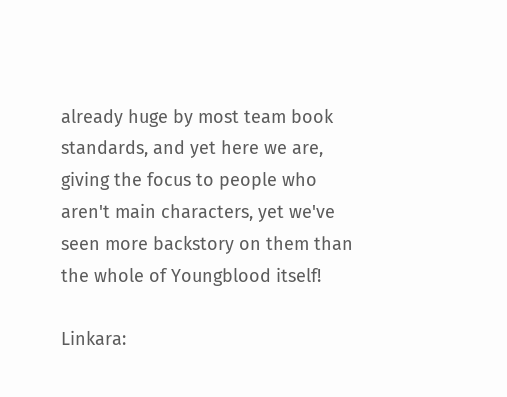already huge by most team book standards, and yet here we are, giving the focus to people who aren't main characters, yet we've seen more backstory on them than the whole of Youngblood itself!

Linkara: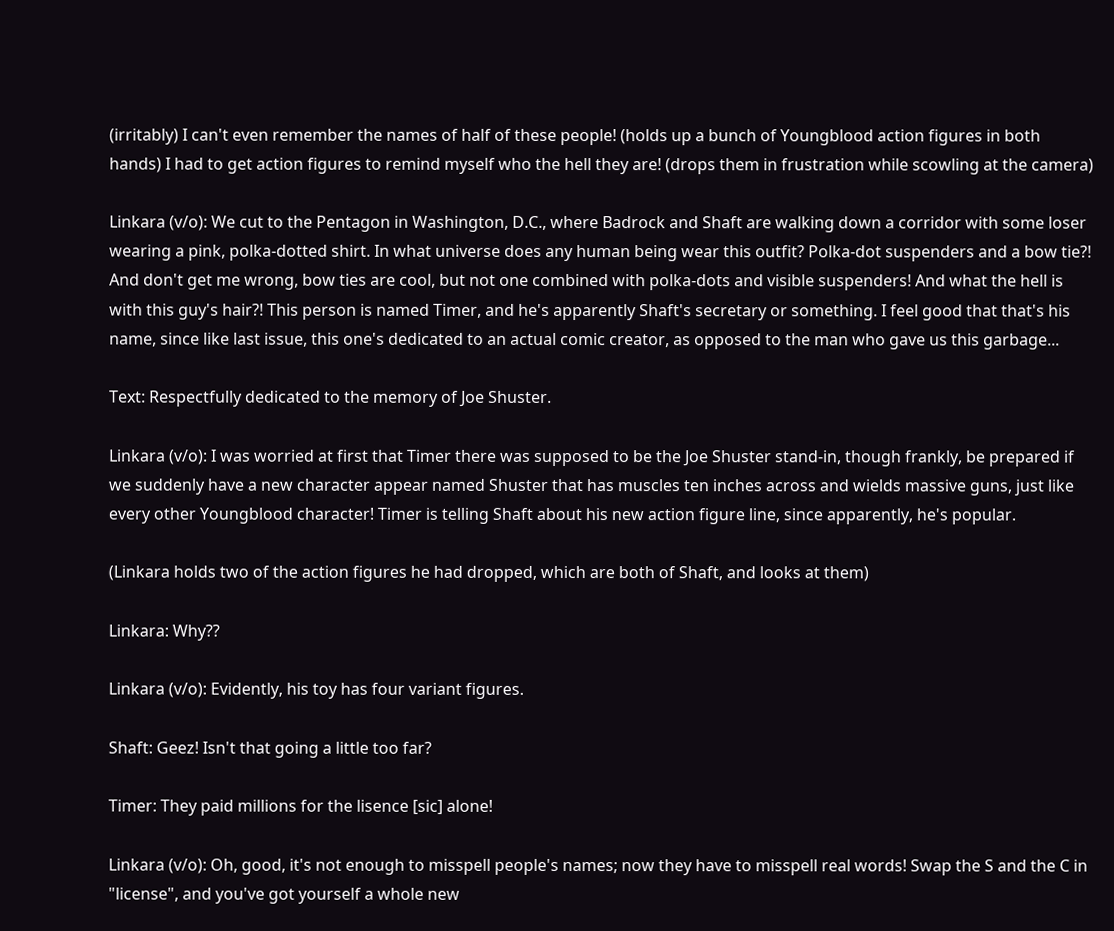(irritably) I can't even remember the names of half of these people! (holds up a bunch of Youngblood action figures in both hands) I had to get action figures to remind myself who the hell they are! (drops them in frustration while scowling at the camera)

Linkara (v/o): We cut to the Pentagon in Washington, D.C., where Badrock and Shaft are walking down a corridor with some loser wearing a pink, polka-dotted shirt. In what universe does any human being wear this outfit? Polka-dot suspenders and a bow tie?! And don't get me wrong, bow ties are cool, but not one combined with polka-dots and visible suspenders! And what the hell is with this guy's hair?! This person is named Timer, and he's apparently Shaft's secretary or something. I feel good that that's his name, since like last issue, this one's dedicated to an actual comic creator, as opposed to the man who gave us this garbage...

Text: Respectfully dedicated to the memory of Joe Shuster.

Linkara (v/o): I was worried at first that Timer there was supposed to be the Joe Shuster stand-in, though frankly, be prepared if we suddenly have a new character appear named Shuster that has muscles ten inches across and wields massive guns, just like every other Youngblood character! Timer is telling Shaft about his new action figure line, since apparently, he's popular.

(Linkara holds two of the action figures he had dropped, which are both of Shaft, and looks at them)

Linkara: Why??

Linkara (v/o): Evidently, his toy has four variant figures.

Shaft: Geez! Isn't that going a little too far?

Timer: They paid millions for the lisence [sic] alone!

Linkara (v/o): Oh, good, it's not enough to misspell people's names; now they have to misspell real words! Swap the S and the C in "license", and you've got yourself a whole new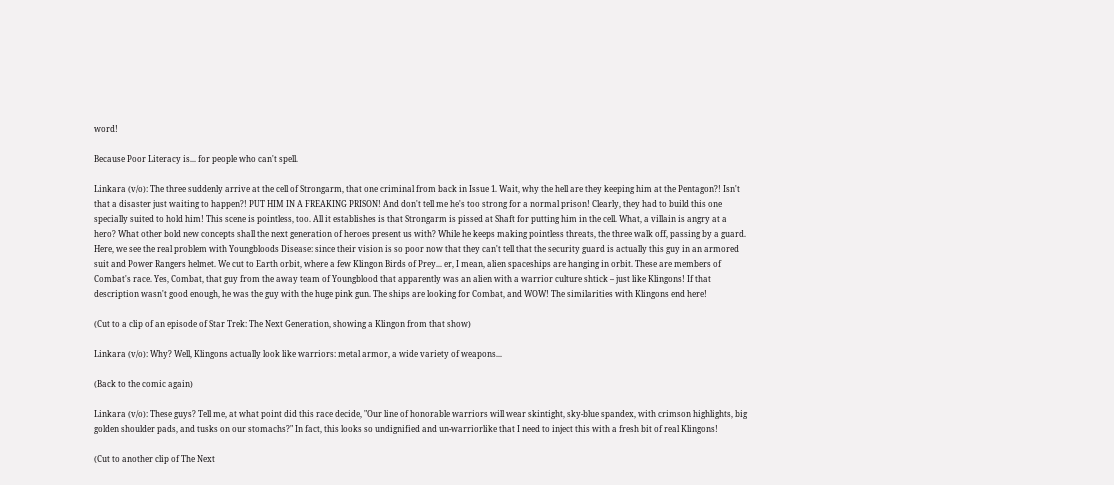word!

Because Poor Literacy is... for people who can't spell.

Linkara (v/o): The three suddenly arrive at the cell of Strongarm, that one criminal from back in Issue 1. Wait, why the hell are they keeping him at the Pentagon?! Isn't that a disaster just waiting to happen?! PUT HIM IN A FREAKING PRISON! And don't tell me he's too strong for a normal prison! Clearly, they had to build this one specially suited to hold him! This scene is pointless, too. All it establishes is that Strongarm is pissed at Shaft for putting him in the cell. What, a villain is angry at a hero? What other bold new concepts shall the next generation of heroes present us with? While he keeps making pointless threats, the three walk off, passing by a guard. Here, we see the real problem with Youngbloods Disease: since their vision is so poor now that they can't tell that the security guard is actually this guy in an armored suit and Power Rangers helmet. We cut to Earth orbit, where a few Klingon Birds of Prey... er, I mean, alien spaceships are hanging in orbit. These are members of Combat's race. Yes, Combat, that guy from the away team of Youngblood that apparently was an alien with a warrior culture shtick – just like Klingons! If that description wasn't good enough, he was the guy with the huge pink gun. The ships are looking for Combat, and WOW! The similarities with Klingons end here!

(Cut to a clip of an episode of Star Trek: The Next Generation, showing a Klingon from that show)

Linkara (v/o): Why? Well, Klingons actually look like warriors: metal armor, a wide variety of weapons...

(Back to the comic again)

Linkara (v/o): These guys? Tell me, at what point did this race decide, "Our line of honorable warriors will wear skintight, sky-blue spandex, with crimson highlights, big golden shoulder pads, and tusks on our stomachs?" In fact, this looks so undignified and un-warriorlike that I need to inject this with a fresh bit of real Klingons!

(Cut to another clip of The Next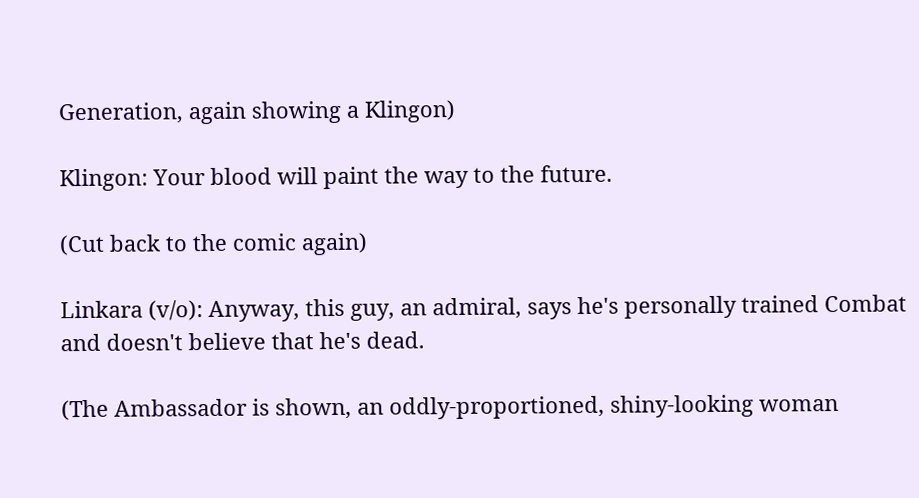Generation, again showing a Klingon)

Klingon: Your blood will paint the way to the future.

(Cut back to the comic again)

Linkara (v/o): Anyway, this guy, an admiral, says he's personally trained Combat and doesn't believe that he's dead.

(The Ambassador is shown, an oddly-proportioned, shiny-looking woman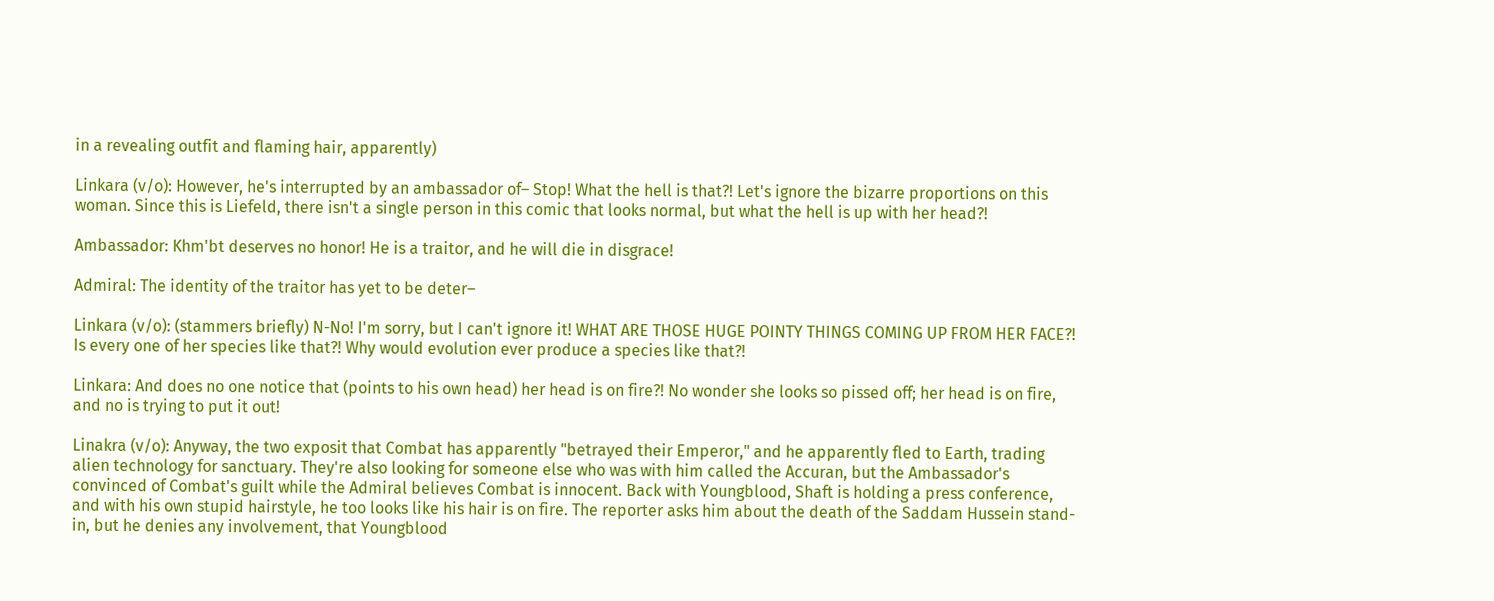in a revealing outfit and flaming hair, apparently)

Linkara (v/o): However, he's interrupted by an ambassador of– Stop! What the hell is that?! Let's ignore the bizarre proportions on this woman. Since this is Liefeld, there isn't a single person in this comic that looks normal, but what the hell is up with her head?!

Ambassador: Khm'bt deserves no honor! He is a traitor, and he will die in disgrace!

Admiral: The identity of the traitor has yet to be deter–

Linkara (v/o): (stammers briefly) N-No! I'm sorry, but I can't ignore it! WHAT ARE THOSE HUGE POINTY THINGS COMING UP FROM HER FACE?! Is every one of her species like that?! Why would evolution ever produce a species like that?!

Linkara: And does no one notice that (points to his own head) her head is on fire?! No wonder she looks so pissed off; her head is on fire, and no is trying to put it out!

Linakra (v/o): Anyway, the two exposit that Combat has apparently "betrayed their Emperor," and he apparently fled to Earth, trading alien technology for sanctuary. They're also looking for someone else who was with him called the Accuran, but the Ambassador's convinced of Combat's guilt while the Admiral believes Combat is innocent. Back with Youngblood, Shaft is holding a press conference, and with his own stupid hairstyle, he too looks like his hair is on fire. The reporter asks him about the death of the Saddam Hussein stand-in, but he denies any involvement, that Youngblood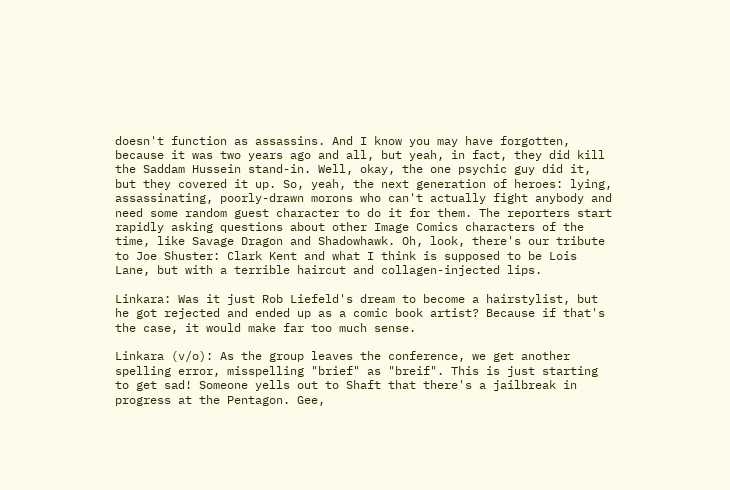doesn't function as assassins. And I know you may have forgotten, because it was two years ago and all, but yeah, in fact, they did kill the Saddam Hussein stand-in. Well, okay, the one psychic guy did it, but they covered it up. So, yeah, the next generation of heroes: lying, assassinating, poorly-drawn morons who can't actually fight anybody and need some random guest character to do it for them. The reporters start rapidly asking questions about other Image Comics characters of the time, like Savage Dragon and Shadowhawk. Oh, look, there's our tribute to Joe Shuster: Clark Kent and what I think is supposed to be Lois Lane, but with a terrible haircut and collagen-injected lips.

Linkara: Was it just Rob Liefeld's dream to become a hairstylist, but he got rejected and ended up as a comic book artist? Because if that's the case, it would make far too much sense.

Linkara (v/o): As the group leaves the conference, we get another spelling error, misspelling "brief" as "breif". This is just starting to get sad! Someone yells out to Shaft that there's a jailbreak in progress at the Pentagon. Gee,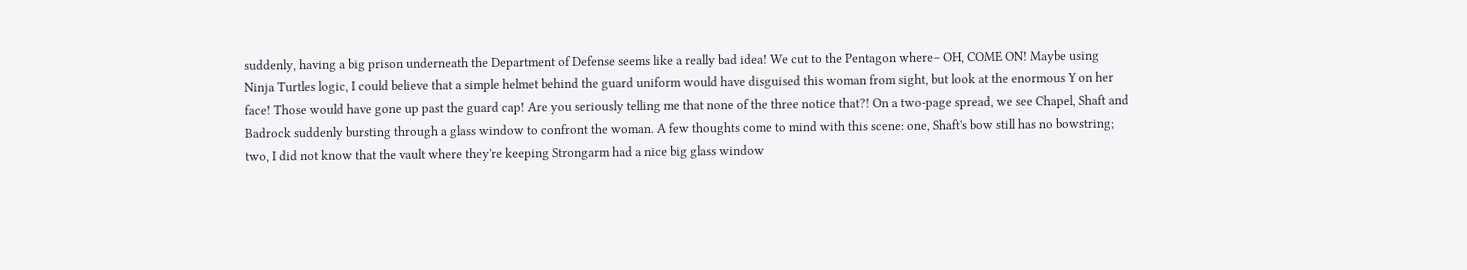suddenly, having a big prison underneath the Department of Defense seems like a really bad idea! We cut to the Pentagon where– OH, COME ON! Maybe using Ninja Turtles logic, I could believe that a simple helmet behind the guard uniform would have disguised this woman from sight, but look at the enormous Y on her face! Those would have gone up past the guard cap! Are you seriously telling me that none of the three notice that?! On a two-page spread, we see Chapel, Shaft and Badrock suddenly bursting through a glass window to confront the woman. A few thoughts come to mind with this scene: one, Shaft's bow still has no bowstring; two, I did not know that the vault where they're keeping Strongarm had a nice big glass window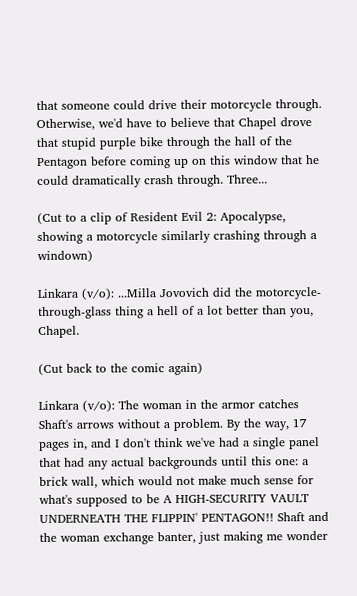that someone could drive their motorcycle through. Otherwise, we'd have to believe that Chapel drove that stupid purple bike through the hall of the Pentagon before coming up on this window that he could dramatically crash through. Three...

(Cut to a clip of Resident Evil 2: Apocalypse, showing a motorcycle similarly crashing through a windown)

Linkara (v/o): ...Milla Jovovich did the motorcycle-through-glass thing a hell of a lot better than you, Chapel.

(Cut back to the comic again)

Linkara (v/o): The woman in the armor catches Shaft's arrows without a problem. By the way, 17 pages in, and I don't think we've had a single panel that had any actual backgrounds until this one: a brick wall, which would not make much sense for what's supposed to be A HIGH-SECURITY VAULT UNDERNEATH THE FLIPPIN' PENTAGON!! Shaft and the woman exchange banter, just making me wonder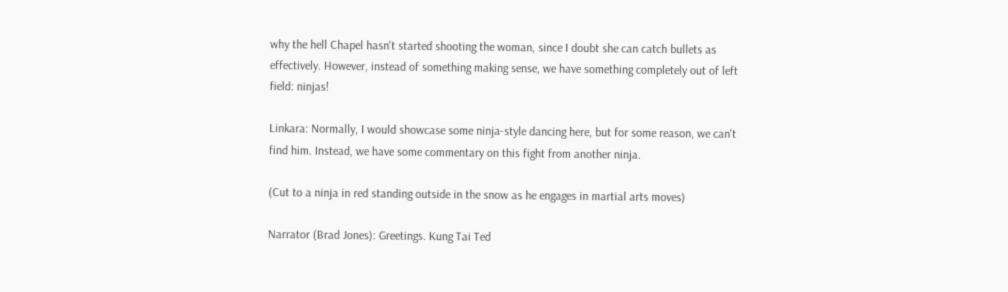why the hell Chapel hasn't started shooting the woman, since I doubt she can catch bullets as effectively. However, instead of something making sense, we have something completely out of left field: ninjas!

Linkara: Normally, I would showcase some ninja-style dancing here, but for some reason, we can't find him. Instead, we have some commentary on this fight from another ninja.

(Cut to a ninja in red standing outside in the snow as he engages in martial arts moves)

Narrator (Brad Jones): Greetings. Kung Tai Ted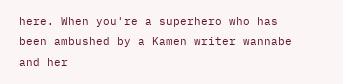here. When you're a superhero who has been ambushed by a Kamen writer wannabe and her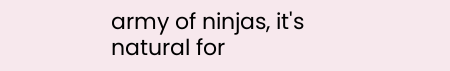army of ninjas, it's natural for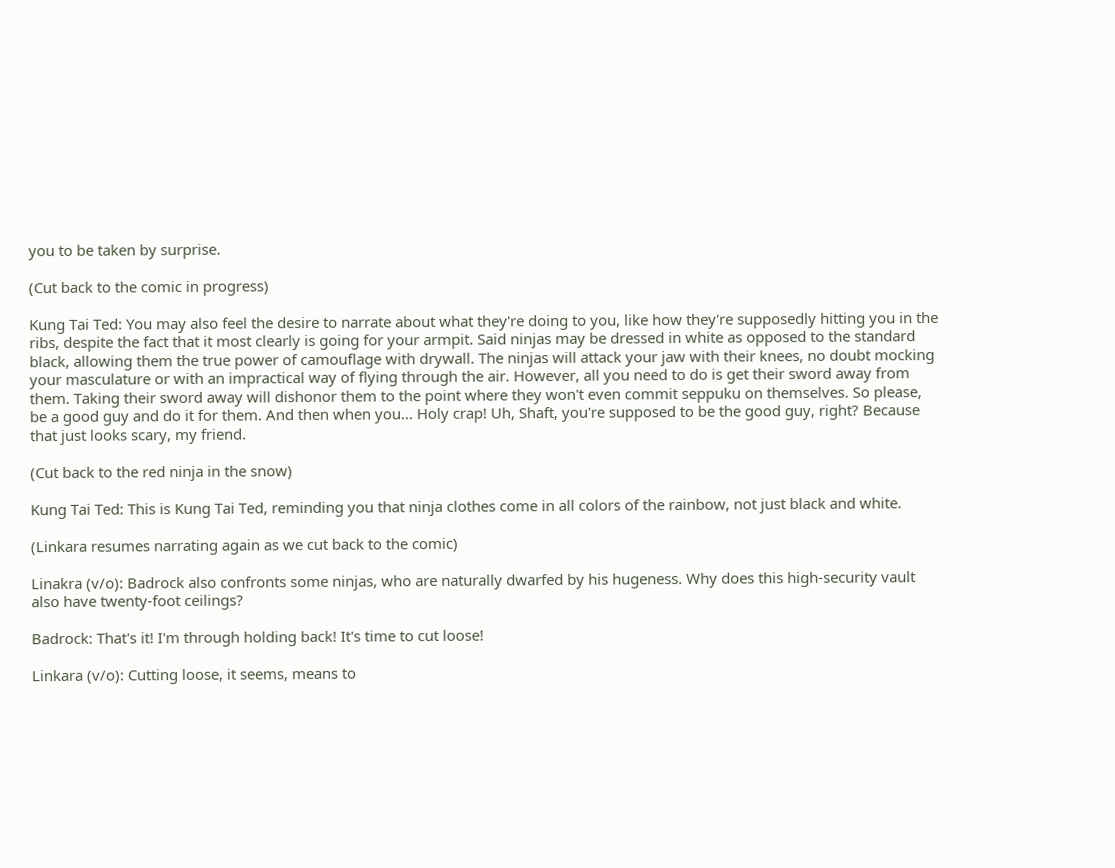you to be taken by surprise.

(Cut back to the comic in progress)

Kung Tai Ted: You may also feel the desire to narrate about what they're doing to you, like how they're supposedly hitting you in the ribs, despite the fact that it most clearly is going for your armpit. Said ninjas may be dressed in white as opposed to the standard black, allowing them the true power of camouflage with drywall. The ninjas will attack your jaw with their knees, no doubt mocking your masculature or with an impractical way of flying through the air. However, all you need to do is get their sword away from them. Taking their sword away will dishonor them to the point where they won't even commit seppuku on themselves. So please, be a good guy and do it for them. And then when you... Holy crap! Uh, Shaft, you're supposed to be the good guy, right? Because that just looks scary, my friend.

(Cut back to the red ninja in the snow)

Kung Tai Ted: This is Kung Tai Ted, reminding you that ninja clothes come in all colors of the rainbow, not just black and white.

(Linkara resumes narrating again as we cut back to the comic)

Linakra (v/o): Badrock also confronts some ninjas, who are naturally dwarfed by his hugeness. Why does this high-security vault also have twenty-foot ceilings?

Badrock: That's it! I'm through holding back! It's time to cut loose!

Linkara (v/o): Cutting loose, it seems, means to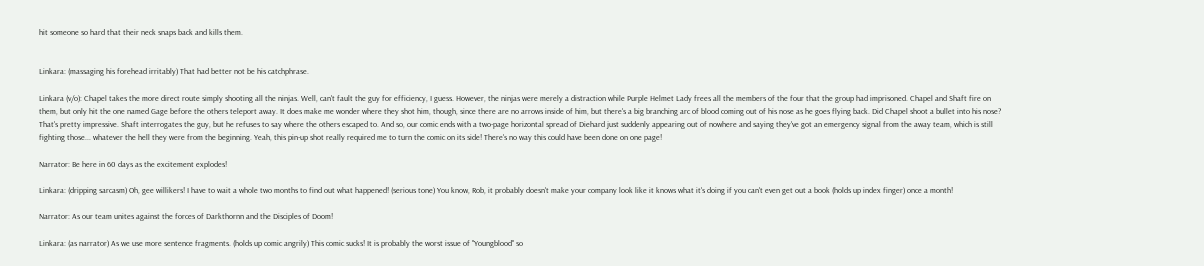hit someone so hard that their neck snaps back and kills them.


Linkara: (massaging his forehead irritably) That had better not be his catchphrase.

Linkara (v/o): Chapel takes the more direct route simply shooting all the ninjas. Well, can't fault the guy for efficiency, I guess. However, the ninjas were merely a distraction while Purple Helmet Lady frees all the members of the four that the group had imprisoned. Chapel and Shaft fire on them, but only hit the one named Gage before the others teleport away. It does make me wonder where they shot him, though, since there are no arrows inside of him, but there's a big branching arc of blood coming out of his nose as he goes flying back. Did Chapel shoot a bullet into his nose? That's pretty impressive. Shaft interrogates the guy, but he refuses to say where the others escaped to. And so, our comic ends with a two-page horizontal spread of Diehard just suddenly appearing out of nowhere and saying they've got an emergency signal from the away team, which is still fighting those... whatever the hell they were from the beginning. Yeah, this pin-up shot really required me to turn the comic on its side! There's no way this could have been done on one page!

Narrator: Be here in 60 days as the excitement explodes!

Linkara: (dripping sarcasm) Oh, gee willikers! I have to wait a whole two months to find out what happened! (serious tone) You know, Rob, it probably doesn't make your company look like it knows what it's doing if you can't even get out a book (holds up index finger) once a month!

Narrator: As our team unites against the forces of Darkthornn and the Disciples of Doom!

Linkara: (as narrator) As we use more sentence fragments. (holds up comic angrily) This comic sucks! It is probably the worst issue of "Youngblood" so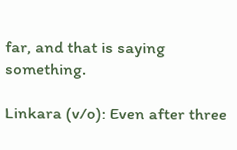far, and that is saying something.

Linkara (v/o): Even after three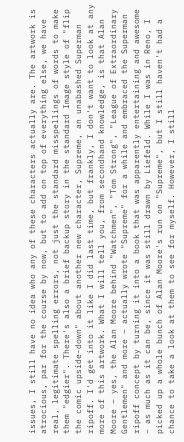issues, I still have no idea who any of these characters actually are. The artwork is atrocious, par for the course by now, but to add on top of everything else, we have real, legitimate spelling errors, not just the standard misspellings of words to make them "edgier". There's also a brief backup story in the standard Image style of "flip the comic upside-down" about another new character, Supreme, an unabashed Superman ripoff. I'd get into it like I did last time, but frankly, I don't want to look at any more of this artwork. What I will tell you, from secondhand knowledge, is that Alan Moore – yes, the Alan Moore behind "Watchmen", "Tom Strong", "League of Extraordinary Gentlemen" and more – actually wrote "Supreme" for a while and embraced the Superman ripoff concept by turning it into a book that was apparently entertaining and awesome – as much as it can be, since it was still drawn by Liefeld. While I was in Reno, I picked up a whole bunch of Alan Moore's run on "Supreme", but I still haven't had a chance to take a look at them to see for myself. However, I still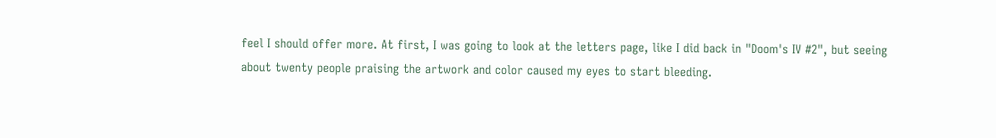feel I should offer more. At first, I was going to look at the letters page, like I did back in "Doom's IV #2", but seeing about twenty people praising the artwork and color caused my eyes to start bleeding.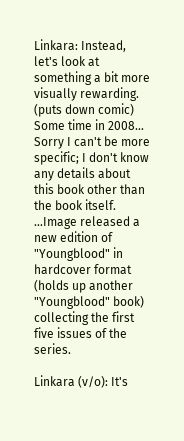Linkara: Instead, let's look at something a bit more visually rewarding. (puts down comic) Some time in 2008... Sorry I can't be more specific; I don't know any details about this book other than the book itself. ...Image released a new edition of "Youngblood" in hardcover format (holds up another "Youngblood" book) collecting the first five issues of the series.

Linkara (v/o): It's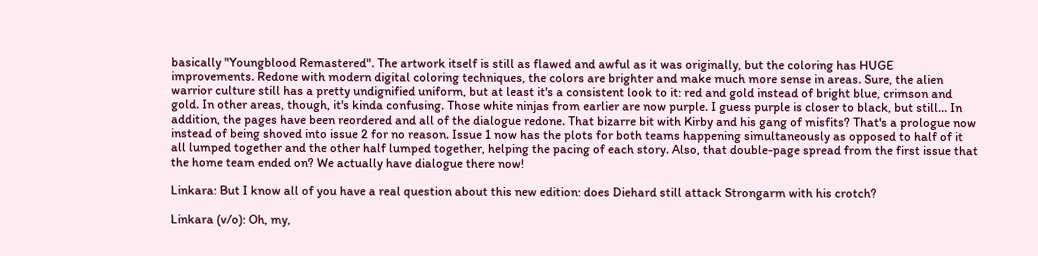basically "Youngblood Remastered". The artwork itself is still as flawed and awful as it was originally, but the coloring has HUGE improvements. Redone with modern digital coloring techniques, the colors are brighter and make much more sense in areas. Sure, the alien warrior culture still has a pretty undignified uniform, but at least it's a consistent look to it: red and gold instead of bright blue, crimson and gold. In other areas, though, it's kinda confusing. Those white ninjas from earlier are now purple. I guess purple is closer to black, but still... In addition, the pages have been reordered and all of the dialogue redone. That bizarre bit with Kirby and his gang of misfits? That's a prologue now instead of being shoved into issue 2 for no reason. Issue 1 now has the plots for both teams happening simultaneously as opposed to half of it all lumped together and the other half lumped together, helping the pacing of each story. Also, that double-page spread from the first issue that the home team ended on? We actually have dialogue there now!

Linkara: But I know all of you have a real question about this new edition: does Diehard still attack Strongarm with his crotch?

Linkara (v/o): Oh, my,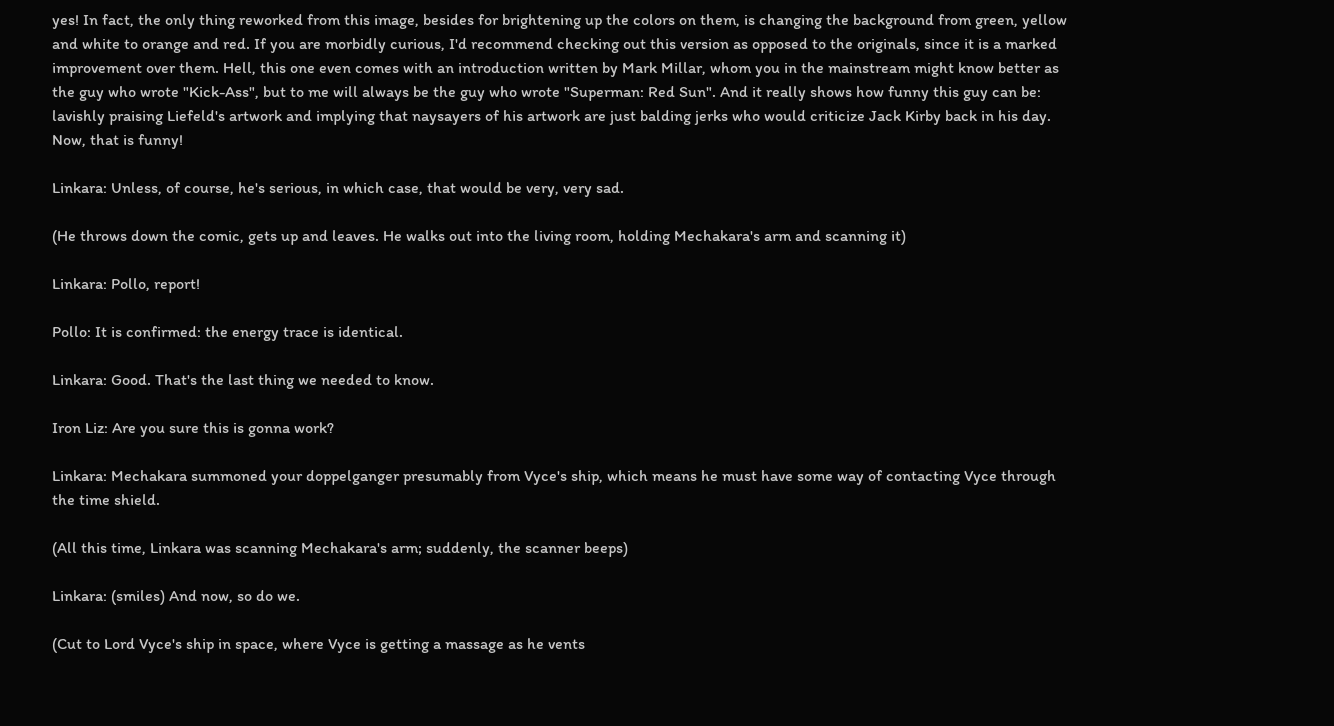yes! In fact, the only thing reworked from this image, besides for brightening up the colors on them, is changing the background from green, yellow and white to orange and red. If you are morbidly curious, I'd recommend checking out this version as opposed to the originals, since it is a marked improvement over them. Hell, this one even comes with an introduction written by Mark Millar, whom you in the mainstream might know better as the guy who wrote "Kick-Ass", but to me will always be the guy who wrote "Superman: Red Sun". And it really shows how funny this guy can be: lavishly praising Liefeld's artwork and implying that naysayers of his artwork are just balding jerks who would criticize Jack Kirby back in his day. Now, that is funny!

Linkara: Unless, of course, he's serious, in which case, that would be very, very sad.

(He throws down the comic, gets up and leaves. He walks out into the living room, holding Mechakara's arm and scanning it)

Linkara: Pollo, report!

Pollo: It is confirmed: the energy trace is identical.

Linkara: Good. That's the last thing we needed to know.

Iron Liz: Are you sure this is gonna work?

Linkara: Mechakara summoned your doppelganger presumably from Vyce's ship, which means he must have some way of contacting Vyce through the time shield.

(All this time, Linkara was scanning Mechakara's arm; suddenly, the scanner beeps)

Linkara: (smiles) And now, so do we.

(Cut to Lord Vyce's ship in space, where Vyce is getting a massage as he vents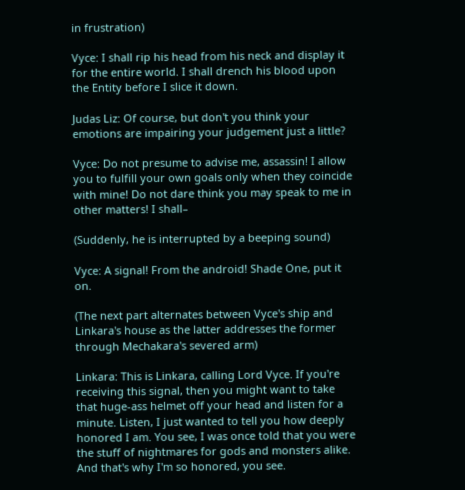in frustration)

Vyce: I shall rip his head from his neck and display it for the entire world. I shall drench his blood upon the Entity before I slice it down.

Judas Liz: Of course, but don't you think your emotions are impairing your judgement just a little?

Vyce: Do not presume to advise me, assassin! I allow you to fulfill your own goals only when they coincide with mine! Do not dare think you may speak to me in other matters! I shall–

(Suddenly, he is interrupted by a beeping sound)

Vyce: A signal! From the android! Shade One, put it on.

(The next part alternates between Vyce's ship and Linkara's house as the latter addresses the former through Mechakara's severed arm)

Linkara: This is Linkara, calling Lord Vyce. If you're receiving this signal, then you might want to take that huge-ass helmet off your head and listen for a minute. Listen, I just wanted to tell you how deeply honored I am. You see, I was once told that you were the stuff of nightmares for gods and monsters alike. And that's why I'm so honored, you see.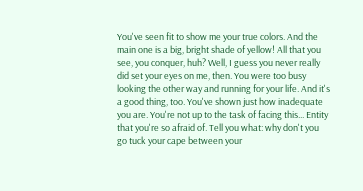You've seen fit to show me your true colors. And the main one is a big, bright shade of yellow! All that you see, you conquer, huh? Well, I guess you never really did set your eyes on me, then. You were too busy looking the other way and running for your life. And it's a good thing, too. You've shown just how inadequate you are. You're not up to the task of facing this... Entity that you're so afraid of. Tell you what: why don't you go tuck your cape between your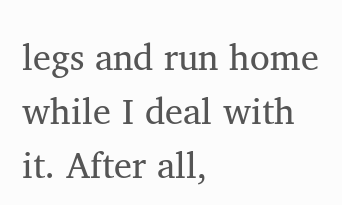legs and run home while I deal with it. After all,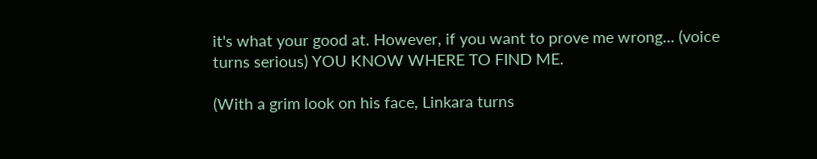it's what your good at. However, if you want to prove me wrong... (voice turns serious) YOU KNOW WHERE TO FIND ME.

(With a grim look on his face, Linkara turns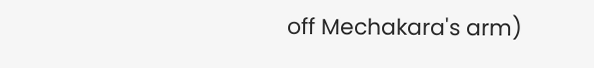off Mechakara's arm)